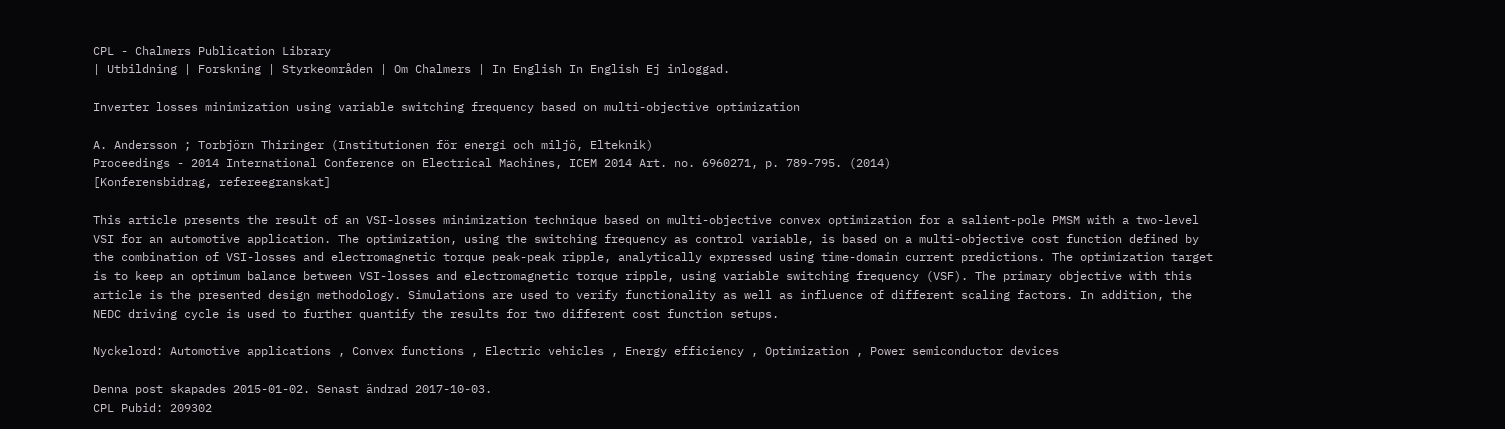CPL - Chalmers Publication Library
| Utbildning | Forskning | Styrkeområden | Om Chalmers | In English In English Ej inloggad.

Inverter losses minimization using variable switching frequency based on multi-objective optimization

A. Andersson ; Torbjörn Thiringer (Institutionen för energi och miljö, Elteknik)
Proceedings - 2014 International Conference on Electrical Machines, ICEM 2014 Art. no. 6960271, p. 789-795. (2014)
[Konferensbidrag, refereegranskat]

This article presents the result of an VSI-losses minimization technique based on multi-objective convex optimization for a salient-pole PMSM with a two-level VSI for an automotive application. The optimization, using the switching frequency as control variable, is based on a multi-objective cost function defined by the combination of VSI-losses and electromagnetic torque peak-peak ripple, analytically expressed using time-domain current predictions. The optimization target is to keep an optimum balance between VSI-losses and electromagnetic torque ripple, using variable switching frequency (VSF). The primary objective with this article is the presented design methodology. Simulations are used to verify functionality as well as influence of different scaling factors. In addition, the NEDC driving cycle is used to further quantify the results for two different cost function setups.

Nyckelord: Automotive applications , Convex functions , Electric vehicles , Energy efficiency , Optimization , Power semiconductor devices

Denna post skapades 2015-01-02. Senast ändrad 2017-10-03.
CPL Pubid: 209302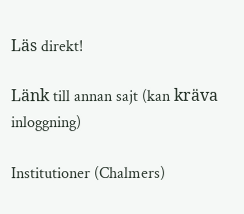Läs direkt!

Länk till annan sajt (kan kräva inloggning)

Institutioner (Chalmers)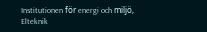Institutionen för energi och miljö, Elteknik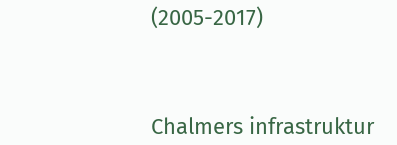(2005-2017)



Chalmers infrastruktur